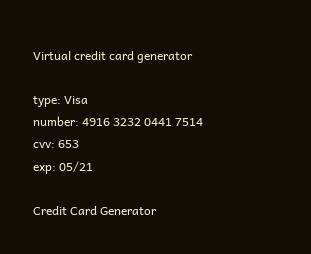Virtual credit card generator

type: Visa
number: 4916 3232 0441 7514
cvv: 653
exp: 05/21

Credit Card Generator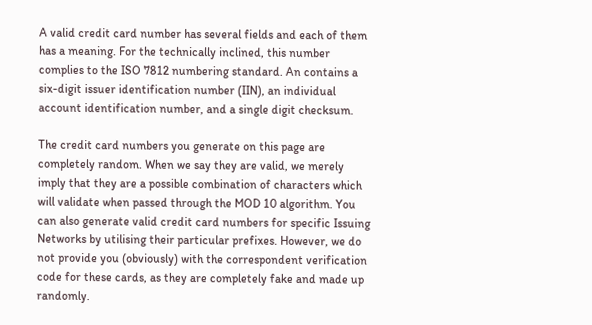A valid credit card number has several fields and each of them has a meaning. For the technically inclined, this number complies to the ISO 7812 numbering standard. An contains a six-digit issuer identification number (IIN), an individual account identification number, and a single digit checksum.

The credit card numbers you generate on this page are completely random. When we say they are valid, we merely imply that they are a possible combination of characters which will validate when passed through the MOD 10 algorithm. You can also generate valid credit card numbers for specific Issuing Networks by utilising their particular prefixes. However, we do not provide you (obviously) with the correspondent verification code for these cards, as they are completely fake and made up randomly.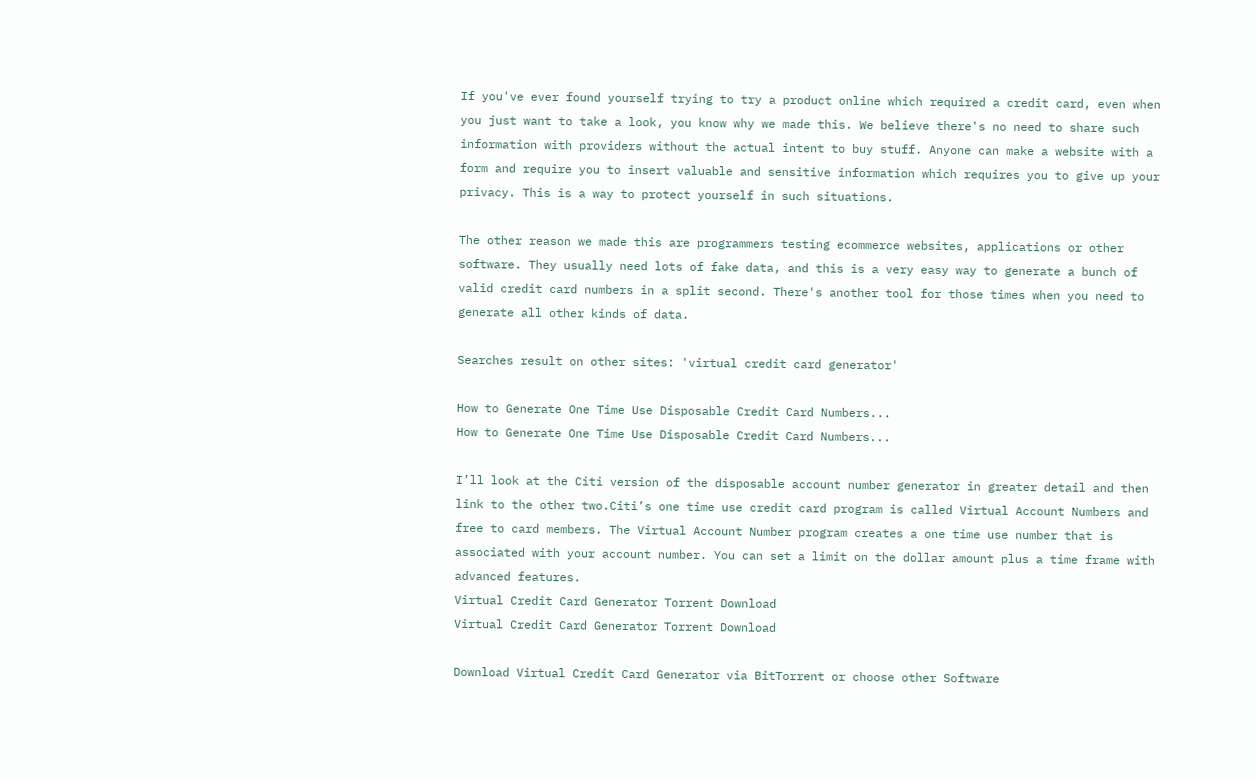If you've ever found yourself trying to try a product online which required a credit card, even when you just want to take a look, you know why we made this. We believe there's no need to share such information with providers without the actual intent to buy stuff. Anyone can make a website with a form and require you to insert valuable and sensitive information which requires you to give up your privacy. This is a way to protect yourself in such situations.

The other reason we made this are programmers testing ecommerce websites, applications or other software. They usually need lots of fake data, and this is a very easy way to generate a bunch of valid credit card numbers in a split second. There's another tool for those times when you need to generate all other kinds of data.

Searches result on other sites: 'virtual credit card generator'

How to Generate One Time Use Disposable Credit Card Numbers...
How to Generate One Time Use Disposable Credit Card Numbers...

I’ll look at the Citi version of the disposable account number generator in greater detail and then link to the other two.Citi’s one time use credit card program is called Virtual Account Numbers and free to card members. The Virtual Account Number program creates a one time use number that is associated with your account number. You can set a limit on the dollar amount plus a time frame with advanced features.
Virtual Credit Card Generator Torrent Download
Virtual Credit Card Generator Torrent Download

Download Virtual Credit Card Generator via BitTorrent or choose other Software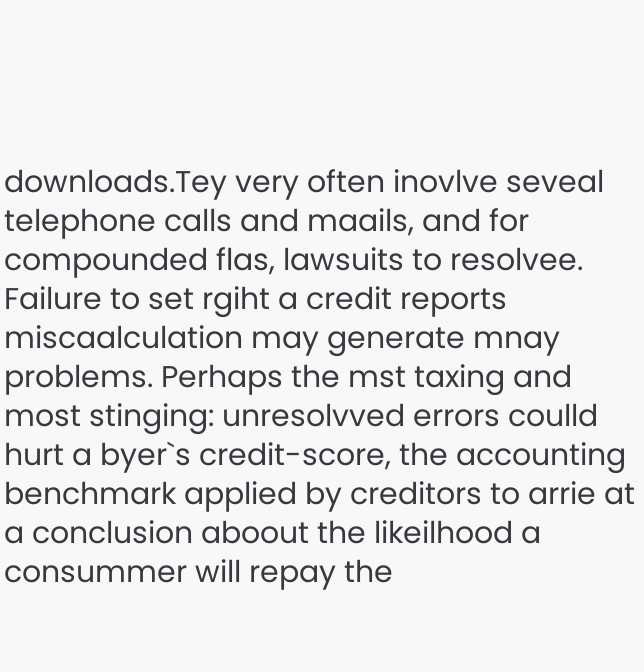downloads.Tey very often inovlve seveal telephone calls and maails, and for compounded flas, lawsuits to resolvee. Failure to set rgiht a credit reports miscaalculation may generate mnay problems. Perhaps the mst taxing and most stinging: unresolvved errors coulld hurt a byer`s credit-score, the accounting benchmark applied by creditors to arrie at a conclusion aboout the likeilhood a consummer will repay the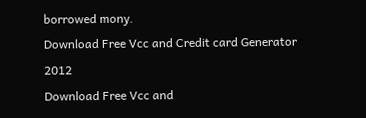borrowed mony.
Download Free Vcc and Credit card Generator 2012
Download Free Vcc and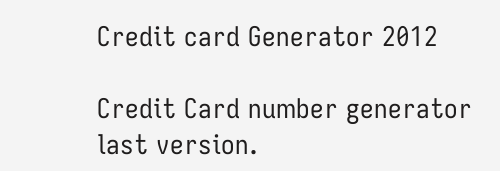Credit card Generator 2012

Credit Card number generator last version.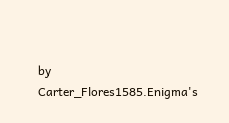by Carter_Flores1585.Enigma's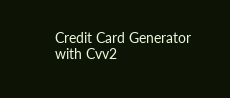Credit Card Generator with Cvv2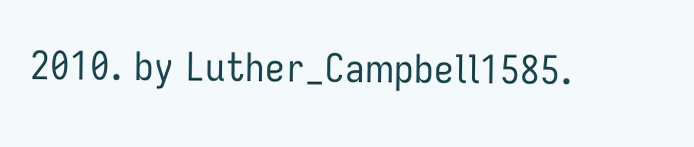2010. by Luther_Campbell1585.